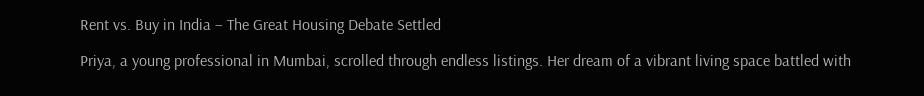Rent vs. Buy in India – The Great Housing Debate Settled

Priya, a young professional in Mumbai, scrolled through endless listings. Her dream of a vibrant living space battled with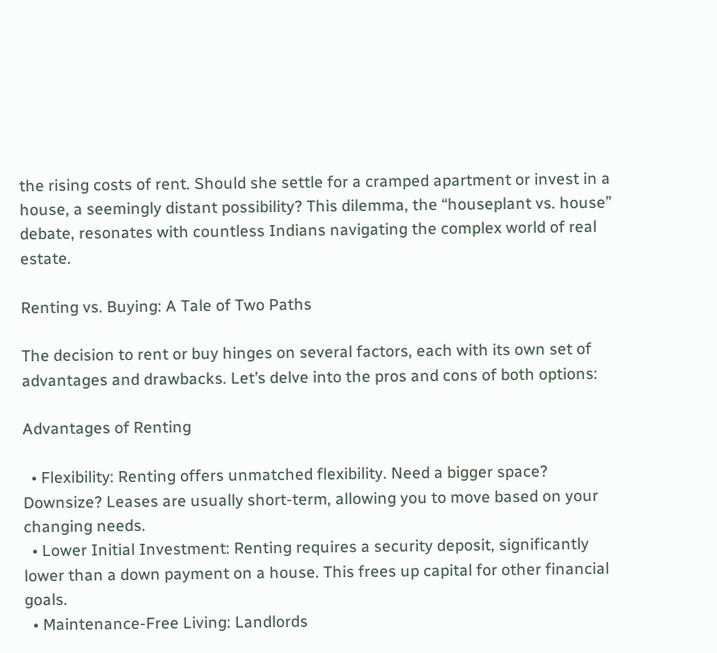the rising costs of rent. Should she settle for a cramped apartment or invest in a house, a seemingly distant possibility? This dilemma, the “houseplant vs. house” debate, resonates with countless Indians navigating the complex world of real estate.

Renting vs. Buying: A Tale of Two Paths

The decision to rent or buy hinges on several factors, each with its own set of advantages and drawbacks. Let’s delve into the pros and cons of both options:

Advantages of Renting

  • Flexibility: Renting offers unmatched flexibility. Need a bigger space? Downsize? Leases are usually short-term, allowing you to move based on your changing needs.
  • Lower Initial Investment: Renting requires a security deposit, significantly lower than a down payment on a house. This frees up capital for other financial goals.
  • Maintenance-Free Living: Landlords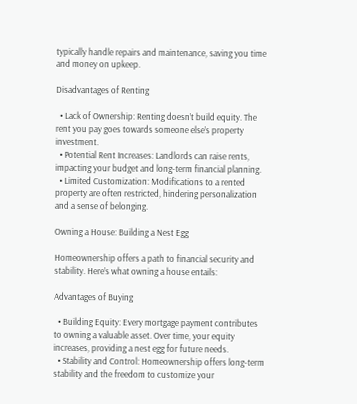typically handle repairs and maintenance, saving you time and money on upkeep.

Disadvantages of Renting

  • Lack of Ownership: Renting doesn’t build equity. The rent you pay goes towards someone else’s property investment.
  • Potential Rent Increases: Landlords can raise rents, impacting your budget and long-term financial planning.
  • Limited Customization: Modifications to a rented property are often restricted, hindering personalization and a sense of belonging.

Owning a House: Building a Nest Egg

Homeownership offers a path to financial security and stability. Here’s what owning a house entails:

Advantages of Buying

  • Building Equity: Every mortgage payment contributes to owning a valuable asset. Over time, your equity increases, providing a nest egg for future needs.
  • Stability and Control: Homeownership offers long-term stability and the freedom to customize your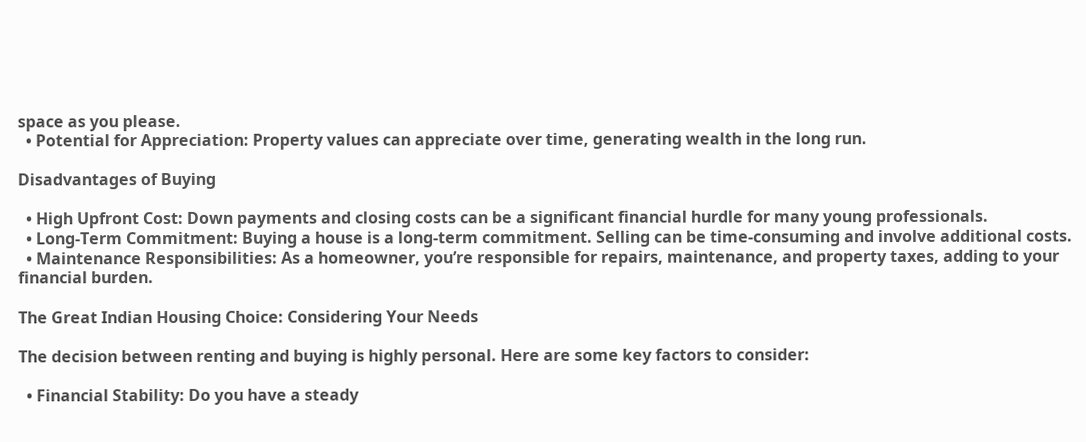space as you please.
  • Potential for Appreciation: Property values can appreciate over time, generating wealth in the long run.

Disadvantages of Buying

  • High Upfront Cost: Down payments and closing costs can be a significant financial hurdle for many young professionals.
  • Long-Term Commitment: Buying a house is a long-term commitment. Selling can be time-consuming and involve additional costs.
  • Maintenance Responsibilities: As a homeowner, you’re responsible for repairs, maintenance, and property taxes, adding to your financial burden.

The Great Indian Housing Choice: Considering Your Needs

The decision between renting and buying is highly personal. Here are some key factors to consider:

  • Financial Stability: Do you have a steady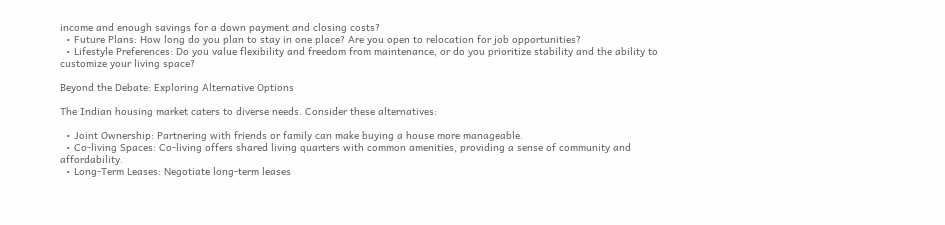income and enough savings for a down payment and closing costs?
  • Future Plans: How long do you plan to stay in one place? Are you open to relocation for job opportunities?
  • Lifestyle Preferences: Do you value flexibility and freedom from maintenance, or do you prioritize stability and the ability to customize your living space?

Beyond the Debate: Exploring Alternative Options

The Indian housing market caters to diverse needs. Consider these alternatives:

  • Joint Ownership: Partnering with friends or family can make buying a house more manageable.
  • Co-living Spaces: Co-living offers shared living quarters with common amenities, providing a sense of community and affordability.
  • Long-Term Leases: Negotiate long-term leases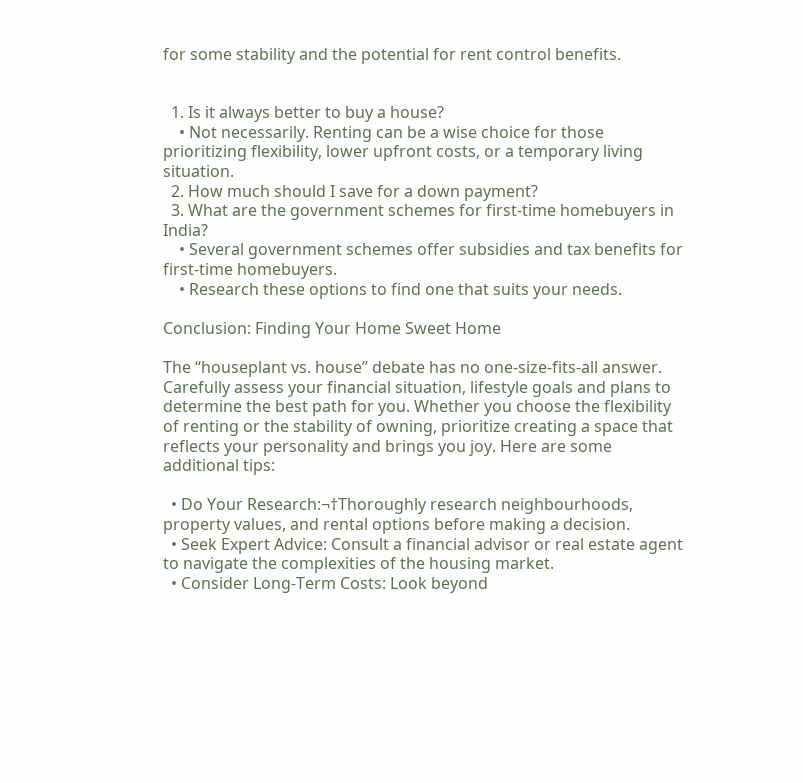for some stability and the potential for rent control benefits.


  1. Is it always better to buy a house?
    • Not necessarily. Renting can be a wise choice for those prioritizing flexibility, lower upfront costs, or a temporary living situation.
  2. How much should I save for a down payment?
  3. What are the government schemes for first-time homebuyers in India?
    • Several government schemes offer subsidies and tax benefits for first-time homebuyers.
    • Research these options to find one that suits your needs.

Conclusion: Finding Your Home Sweet Home

The “houseplant vs. house” debate has no one-size-fits-all answer. Carefully assess your financial situation, lifestyle goals and plans to determine the best path for you. Whether you choose the flexibility of renting or the stability of owning, prioritize creating a space that reflects your personality and brings you joy. Here are some additional tips:

  • Do Your Research:¬†Thoroughly research neighbourhoods, property values, and rental options before making a decision.
  • Seek Expert Advice: Consult a financial advisor or real estate agent to navigate the complexities of the housing market.
  • Consider Long-Term Costs: Look beyond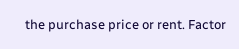the purchase price or rent. Factor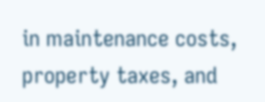in maintenance costs, property taxes, and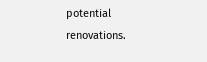potential renovations.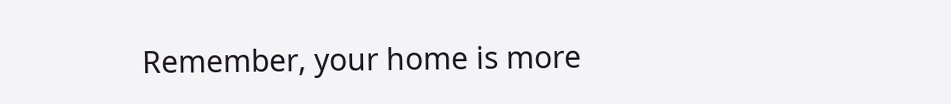Remember, your home is more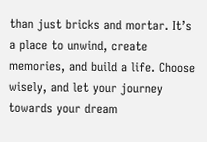than just bricks and mortar. It’s a place to unwind, create memories, and build a life. Choose wisely, and let your journey towards your dream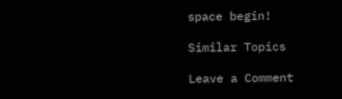space begin!

Similar Topics

Leave a Comment